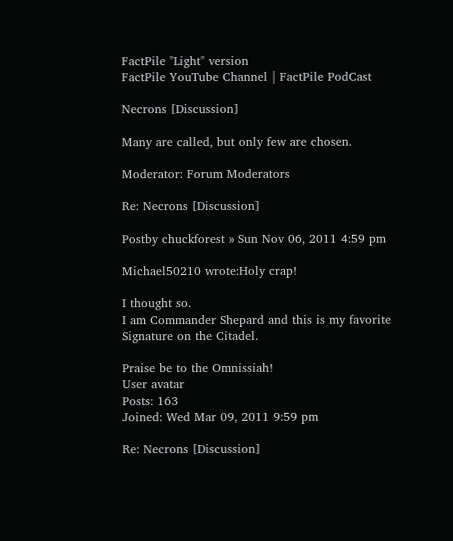FactPile "Light" version
FactPile YouTube Channel | FactPile PodCast

Necrons [Discussion]

Many are called, but only few are chosen.

Moderator: Forum Moderators

Re: Necrons [Discussion]

Postby chuckforest » Sun Nov 06, 2011 4:59 pm

Michael50210 wrote:Holy crap!

I thought so.
I am Commander Shepard and this is my favorite Signature on the Citadel.

Praise be to the Omnissiah!
User avatar
Posts: 163
Joined: Wed Mar 09, 2011 9:59 pm

Re: Necrons [Discussion]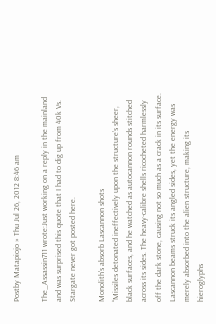Postby Matapiojo » Thu Jul 26, 2012 8:46 am

The_Assassin711 wrote:Just working on a reply in the mainland and was surprised this quote that I had to dig up from 40k Vs. Stargate never got posted here.

Monolith's absorb Lascannon shots
“Missiles detonated ineffectively upon the structure’s sheer, black surfaces, and he watched as autocannon rounds stitched across its sides. The heavy-calibre shells ricocheted harmlessly off the dark stone, causing not so much as a crack in its surface. Lascannon beams struck its angled sides, yet the energy was merely absorbed into the alien structure, making its hieroglyphs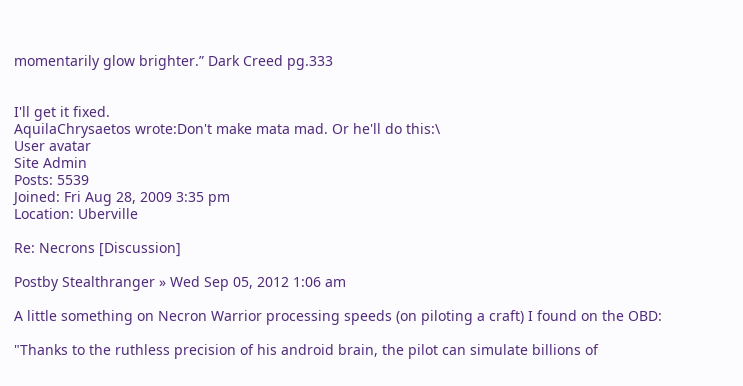momentarily glow brighter.” Dark Creed pg.333


I'll get it fixed.
AquilaChrysaetos wrote:Don't make mata mad. Or he'll do this:\
User avatar
Site Admin
Posts: 5539
Joined: Fri Aug 28, 2009 3:35 pm
Location: Uberville

Re: Necrons [Discussion]

Postby Stealthranger » Wed Sep 05, 2012 1:06 am

A little something on Necron Warrior processing speeds (on piloting a craft) I found on the OBD:

"Thanks to the ruthless precision of his android brain, the pilot can simulate billions of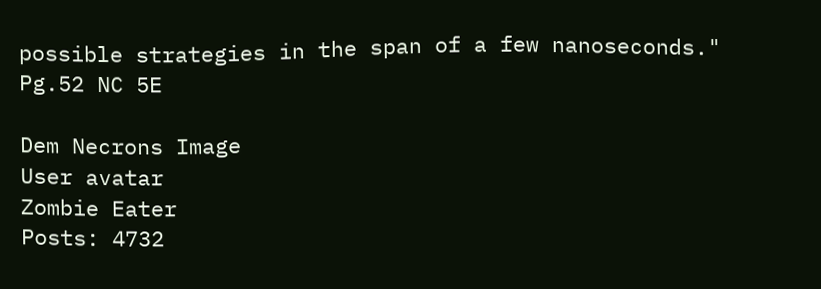possible strategies in the span of a few nanoseconds."
Pg.52 NC 5E

Dem Necrons Image
User avatar
Zombie Eater
Posts: 4732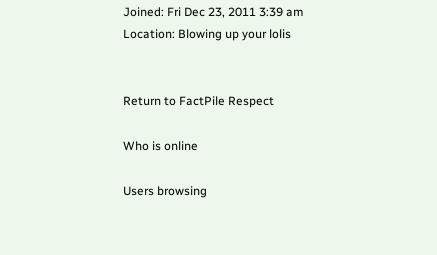Joined: Fri Dec 23, 2011 3:39 am
Location: Blowing up your lolis


Return to FactPile Respect

Who is online

Users browsing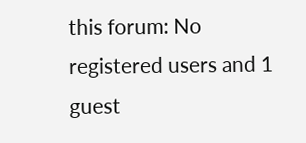this forum: No registered users and 1 guest